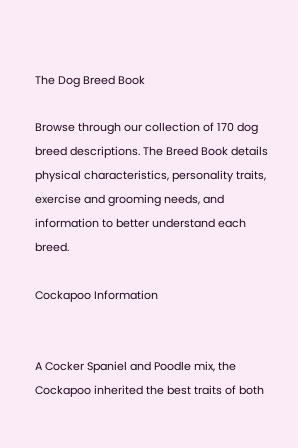The Dog Breed Book

Browse through our collection of 170 dog breed descriptions. The Breed Book details physical characteristics, personality traits, exercise and grooming needs, and information to better understand each breed.

Cockapoo Information


A Cocker Spaniel and Poodle mix, the Cockapoo inherited the best traits of both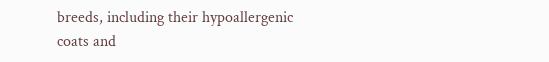breeds, including their hypoallergenic coats and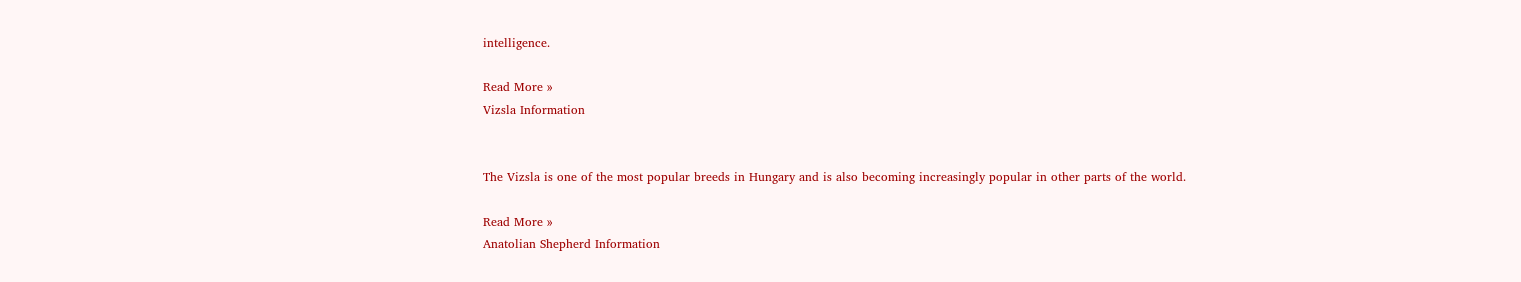intelligence.

Read More »
Vizsla Information


The Vizsla is one of the most popular breeds in Hungary and is also becoming increasingly popular in other parts of the world.

Read More »
Anatolian Shepherd Information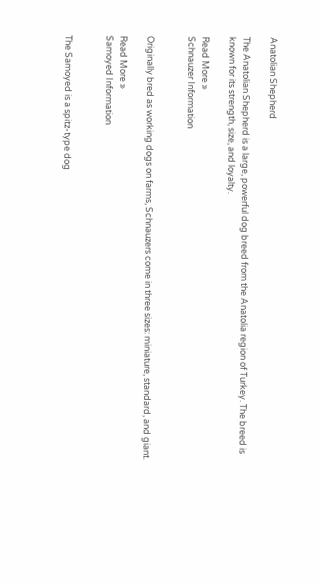Anatolian Shepherd

The Anatolian Shepherd is a large, powerful dog breed from the Anatolia region of Turkey. The breed is known for its strength, size, and loyalty.

Read More »
Schnauzer Information


Originally bred as working dogs on farms, Schnauzers come in three sizes: miniature, standard, and giant.

Read More »
Samoyed Information


The Samoyed is a spitz-type dog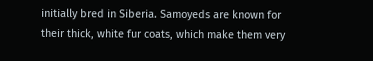initially bred in Siberia. Samoyeds are known for their thick, white fur coats, which make them very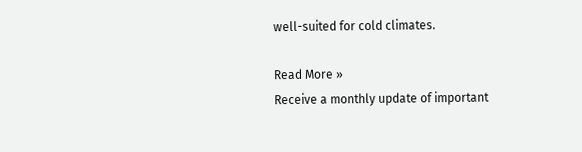well-suited for cold climates.

Read More »
Receive a monthly update of important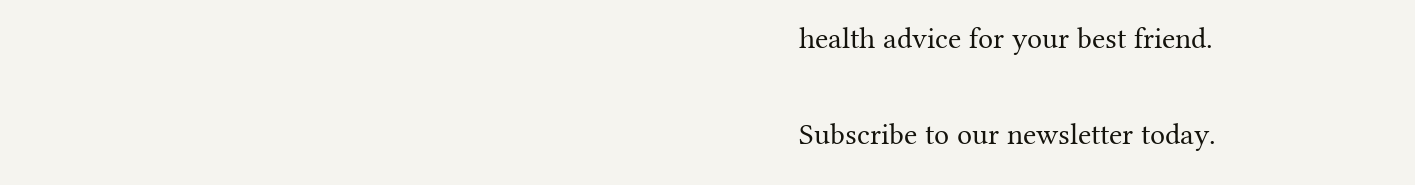health advice for your best friend.

Subscribe to our newsletter today.